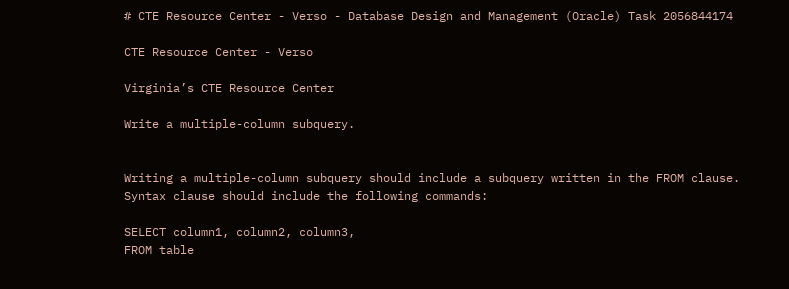# CTE Resource Center - Verso - Database Design and Management (Oracle) Task 2056844174

CTE Resource Center - Verso

Virginia’s CTE Resource Center

Write a multiple-column subquery.


Writing a multiple-column subquery should include a subquery written in the FROM clause.  Syntax clause should include the following commands:

SELECT column1, column2, column3,
FROM table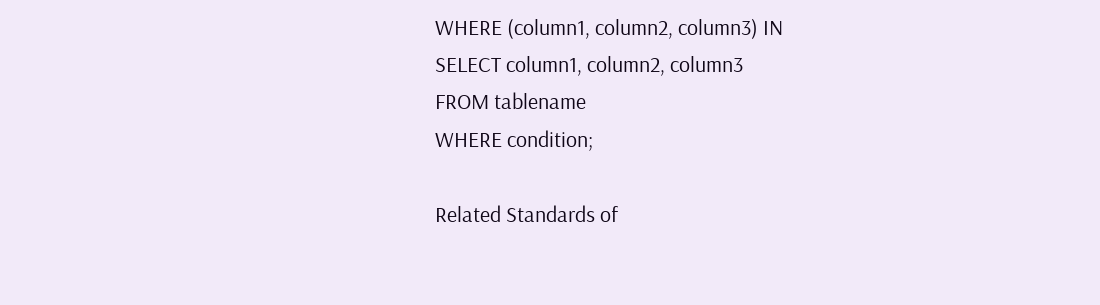WHERE (column1, column2, column3) IN
SELECT column1, column2, column3
FROM tablename
WHERE condition;

Related Standards of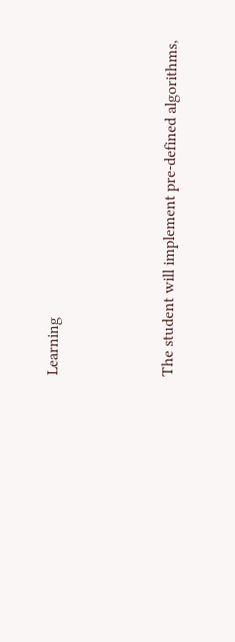Learning



The student will implement pre-defined algorithms,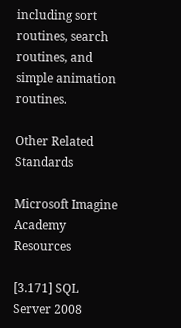including sort routines, search routines, and simple animation routines.

Other Related Standards

Microsoft Imagine Academy Resources

[3.171] SQL Server 2008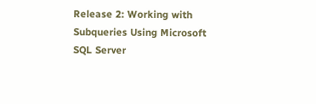Release 2: Working with Subqueries Using Microsoft SQL Server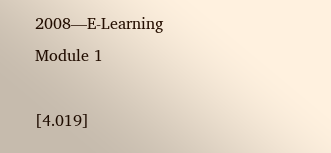2008—E-Learning Module 1

[4.019]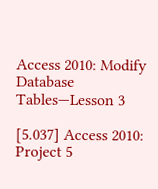Access 2010: Modify Database Tables—Lesson 3

[5.037] Access 2010: Project 5